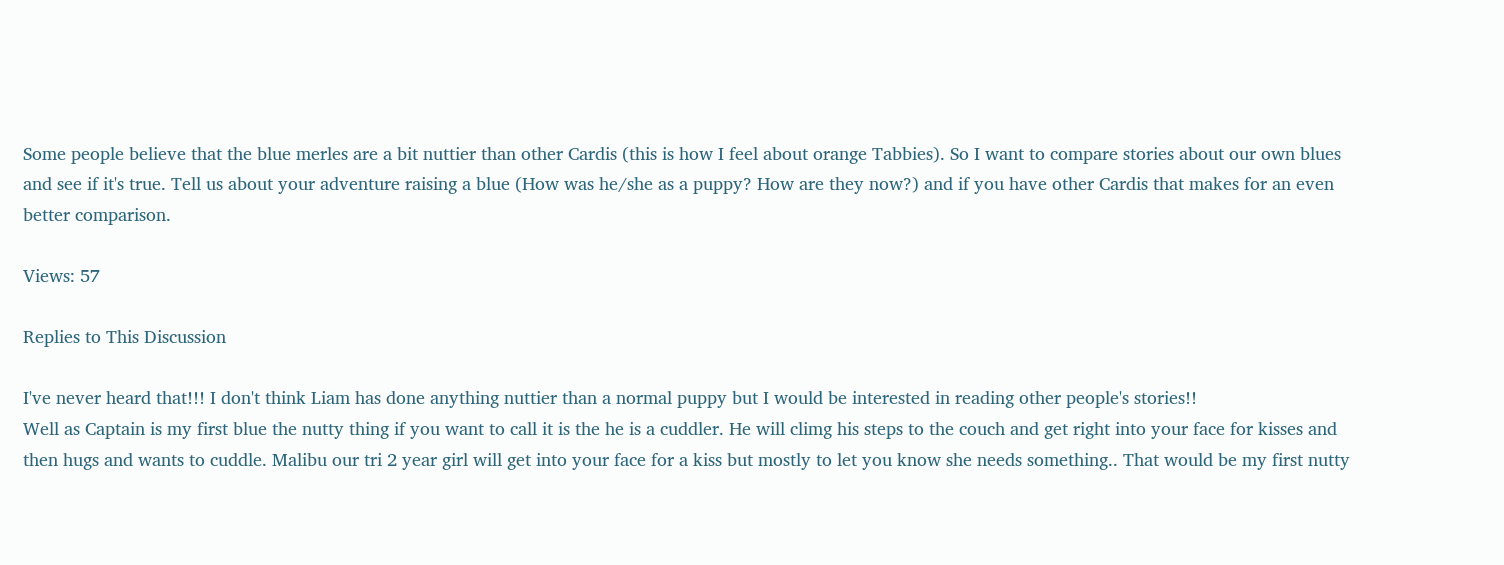Some people believe that the blue merles are a bit nuttier than other Cardis (this is how I feel about orange Tabbies). So I want to compare stories about our own blues and see if it's true. Tell us about your adventure raising a blue (How was he/she as a puppy? How are they now?) and if you have other Cardis that makes for an even better comparison.

Views: 57

Replies to This Discussion

I've never heard that!!! I don't think Liam has done anything nuttier than a normal puppy but I would be interested in reading other people's stories!!
Well as Captain is my first blue the nutty thing if you want to call it is the he is a cuddler. He will climg his steps to the couch and get right into your face for kisses and then hugs and wants to cuddle. Malibu our tri 2 year girl will get into your face for a kiss but mostly to let you know she needs something.. That would be my first nutty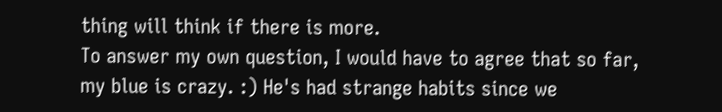thing will think if there is more.
To answer my own question, I would have to agree that so far, my blue is crazy. :) He's had strange habits since we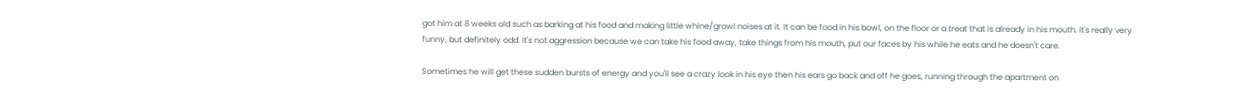got him at 8 weeks old such as barking at his food and making little whine/growl noises at it. It can be food in his bowl, on the floor or a treat that is already in his mouth. It's really very funny, but definitely odd. It's not aggression because we can take his food away, take things from his mouth, put our faces by his while he eats and he doesn't care.

Sometimes he will get these sudden bursts of energy and you'll see a crazy look in his eye then his ears go back and off he goes, running through the apartment on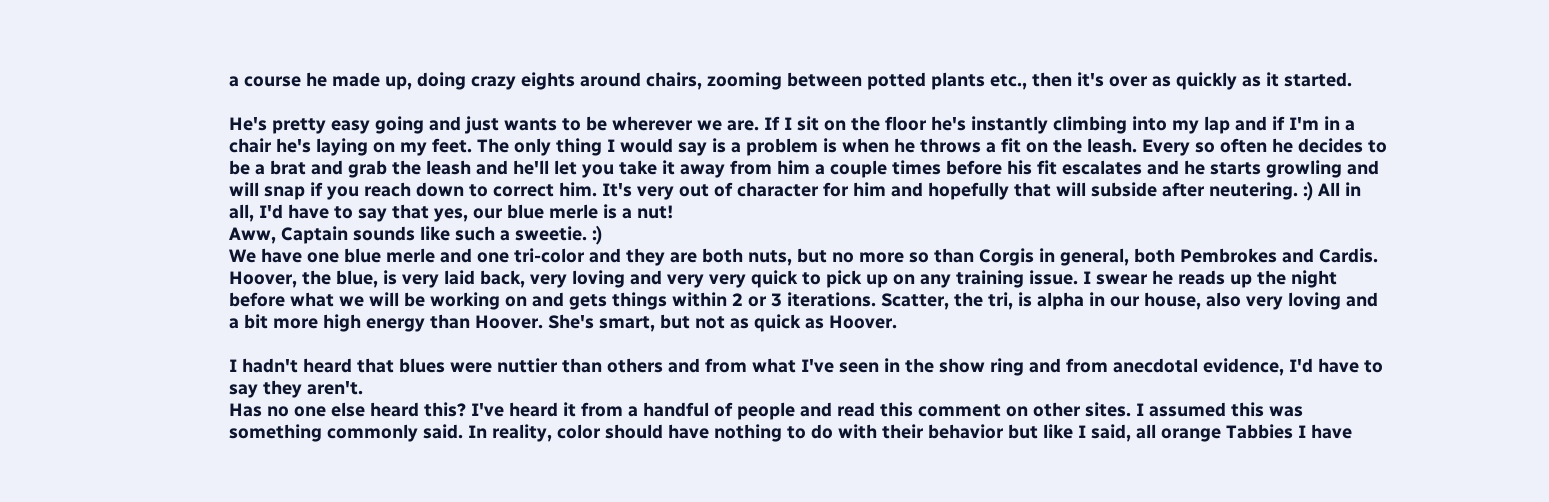a course he made up, doing crazy eights around chairs, zooming between potted plants etc., then it's over as quickly as it started.

He's pretty easy going and just wants to be wherever we are. If I sit on the floor he's instantly climbing into my lap and if I'm in a chair he's laying on my feet. The only thing I would say is a problem is when he throws a fit on the leash. Every so often he decides to be a brat and grab the leash and he'll let you take it away from him a couple times before his fit escalates and he starts growling and will snap if you reach down to correct him. It's very out of character for him and hopefully that will subside after neutering. :) All in all, I'd have to say that yes, our blue merle is a nut!
Aww, Captain sounds like such a sweetie. :)
We have one blue merle and one tri-color and they are both nuts, but no more so than Corgis in general, both Pembrokes and Cardis. Hoover, the blue, is very laid back, very loving and very very quick to pick up on any training issue. I swear he reads up the night before what we will be working on and gets things within 2 or 3 iterations. Scatter, the tri, is alpha in our house, also very loving and a bit more high energy than Hoover. She's smart, but not as quick as Hoover.

I hadn't heard that blues were nuttier than others and from what I've seen in the show ring and from anecdotal evidence, I'd have to say they aren't.
Has no one else heard this? I've heard it from a handful of people and read this comment on other sites. I assumed this was something commonly said. In reality, color should have nothing to do with their behavior but like I said, all orange Tabbies I have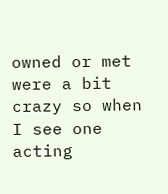owned or met were a bit crazy so when I see one acting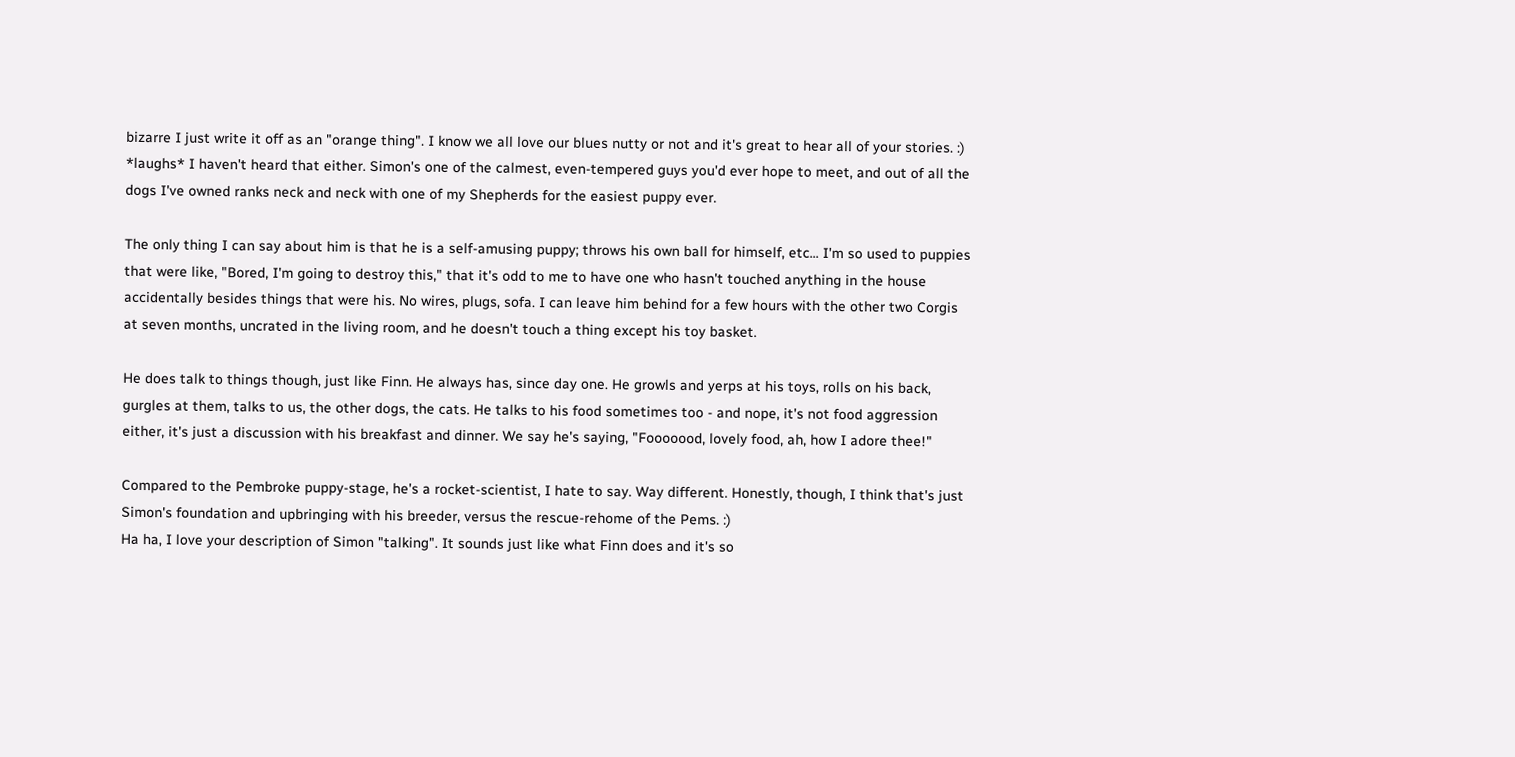bizarre I just write it off as an "orange thing". I know we all love our blues nutty or not and it's great to hear all of your stories. :)
*laughs* I haven't heard that either. Simon's one of the calmest, even-tempered guys you'd ever hope to meet, and out of all the dogs I've owned ranks neck and neck with one of my Shepherds for the easiest puppy ever.

The only thing I can say about him is that he is a self-amusing puppy; throws his own ball for himself, etc... I'm so used to puppies that were like, "Bored, I'm going to destroy this," that it's odd to me to have one who hasn't touched anything in the house accidentally besides things that were his. No wires, plugs, sofa. I can leave him behind for a few hours with the other two Corgis at seven months, uncrated in the living room, and he doesn't touch a thing except his toy basket.

He does talk to things though, just like Finn. He always has, since day one. He growls and yerps at his toys, rolls on his back, gurgles at them, talks to us, the other dogs, the cats. He talks to his food sometimes too - and nope, it's not food aggression either, it's just a discussion with his breakfast and dinner. We say he's saying, "Fooooood, lovely food, ah, how I adore thee!"

Compared to the Pembroke puppy-stage, he's a rocket-scientist, I hate to say. Way different. Honestly, though, I think that's just Simon's foundation and upbringing with his breeder, versus the rescue-rehome of the Pems. :)
Ha ha, I love your description of Simon "talking". It sounds just like what Finn does and it's so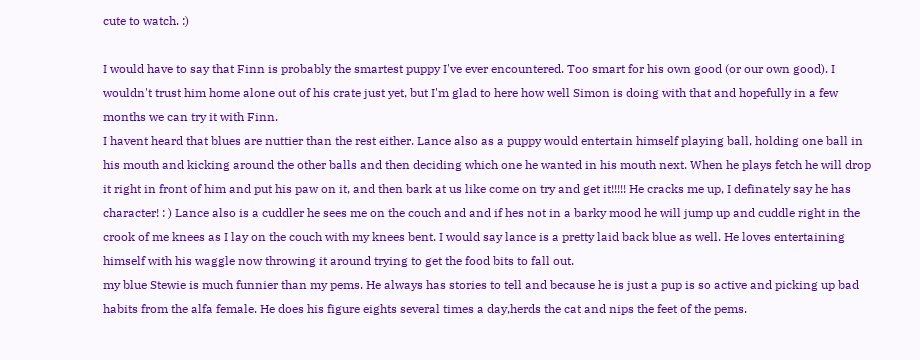cute to watch. :)

I would have to say that Finn is probably the smartest puppy I've ever encountered. Too smart for his own good (or our own good). I wouldn't trust him home alone out of his crate just yet, but I'm glad to here how well Simon is doing with that and hopefully in a few months we can try it with Finn.
I havent heard that blues are nuttier than the rest either. Lance also as a puppy would entertain himself playing ball, holding one ball in his mouth and kicking around the other balls and then deciding which one he wanted in his mouth next. When he plays fetch he will drop it right in front of him and put his paw on it, and then bark at us like come on try and get it!!!!! He cracks me up, I definately say he has character! : ) Lance also is a cuddler he sees me on the couch and and if hes not in a barky mood he will jump up and cuddle right in the crook of me knees as I lay on the couch with my knees bent. I would say lance is a pretty laid back blue as well. He loves entertaining himself with his waggle now throwing it around trying to get the food bits to fall out.
my blue Stewie is much funnier than my pems. He always has stories to tell and because he is just a pup is so active and picking up bad habits from the alfa female. He does his figure eights several times a day,herds the cat and nips the feet of the pems.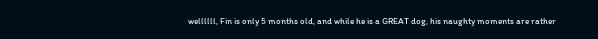wellllll, Fin is only 5 months old, and while he is a GREAT dog, his naughty moments are rather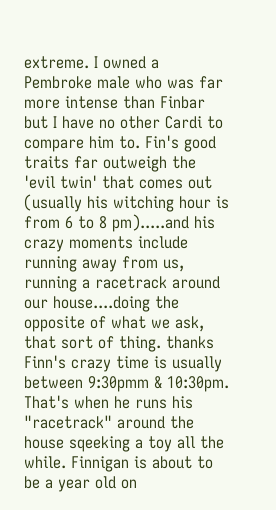extreme. I owned a Pembroke male who was far more intense than Finbar but I have no other Cardi to compare him to. Fin's good traits far outweigh the 'evil twin' that comes out (usually his witching hour is from 6 to 8 pm).....and his crazy moments include running away from us, running a racetrack around our house....doing the opposite of what we ask, that sort of thing. thanks
Finn's crazy time is usually between 9:30pmm & 10:30pm. That's when he runs his "racetrack" around the house sqeeking a toy all the while. Finnigan is about to be a year old on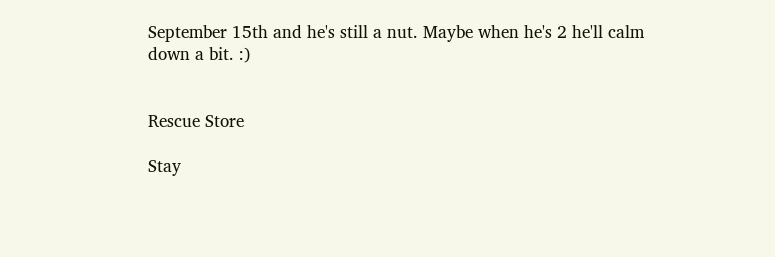September 15th and he's still a nut. Maybe when he's 2 he'll calm down a bit. :)


Rescue Store

Stay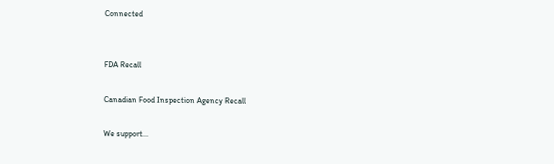Connected


FDA Recall

Canadian Food Inspection Agency Recall

We support...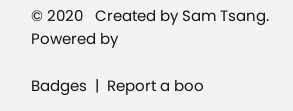© 2020   Created by Sam Tsang.   Powered by

Badges  |  Report a boo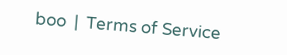boo  |  Terms of Service